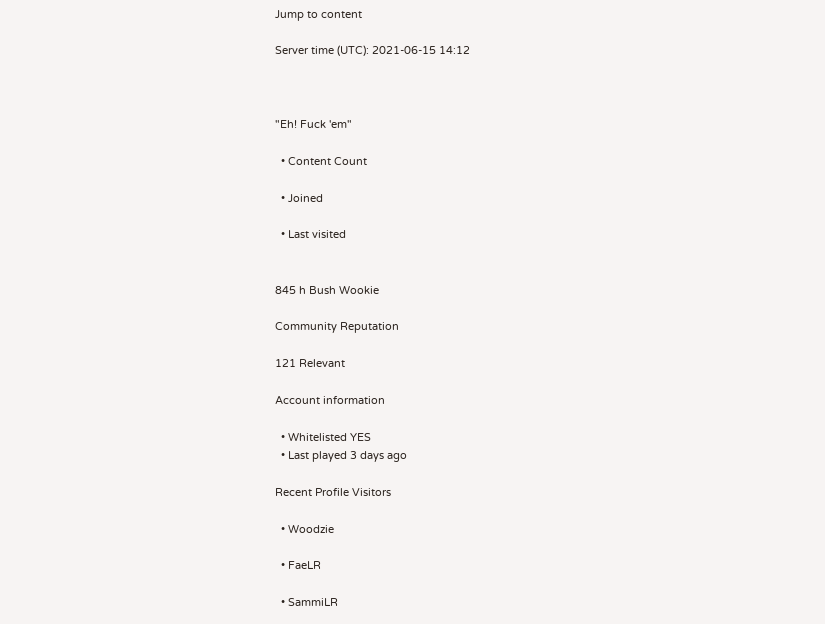Jump to content

Server time (UTC): 2021-06-15 14:12



"Eh! Fuck 'em"

  • Content Count

  • Joined

  • Last visited


845 h Bush Wookie

Community Reputation

121 Relevant

Account information

  • Whitelisted YES
  • Last played 3 days ago

Recent Profile Visitors

  • Woodzie

  • FaeLR

  • SammiLR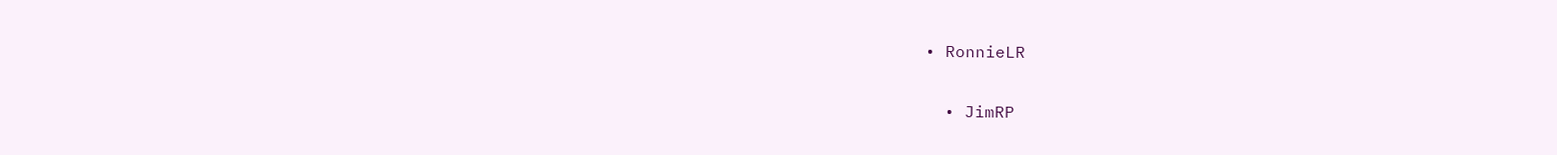• RonnieLR

  • JimRP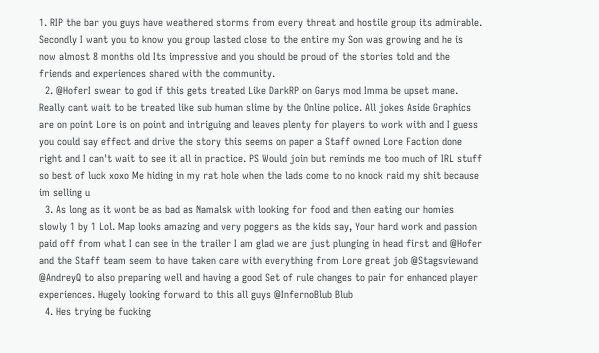1. RIP the bar you guys have weathered storms from every threat and hostile group its admirable. Secondly I want you to know you group lasted close to the entire my Son was growing and he is now almost 8 months old Its impressive and you should be proud of the stories told and the friends and experiences shared with the community.
  2. @HoferI swear to god if this gets treated Like DarkRP on Garys mod Imma be upset mane. Really cant wait to be treated like sub human slime by the Online police. All jokes Aside Graphics are on point Lore is on point and intriguing and leaves plenty for players to work with and I guess you could say effect and drive the story this seems on paper a Staff owned Lore Faction done right and I can't wait to see it all in practice. PS Would join but reminds me too much of IRL stuff so best of luck xoxo Me hiding in my rat hole when the lads come to no knock raid my shit because im selling u
  3. As long as it wont be as bad as Namalsk with looking for food and then eating our homies slowly 1 by 1 Lol. Map looks amazing and very poggers as the kids say, Your hard work and passion paid off from what I can see in the trailer I am glad we are just plunging in head first and @Hofer and the Staff team seem to have taken care with everything from Lore great job @Stagsviewand @AndreyQ to also preparing well and having a good Set of rule changes to pair for enhanced player experiences. Hugely looking forward to this all guys @InfernoBlub Blub
  4. Hes trying be fucking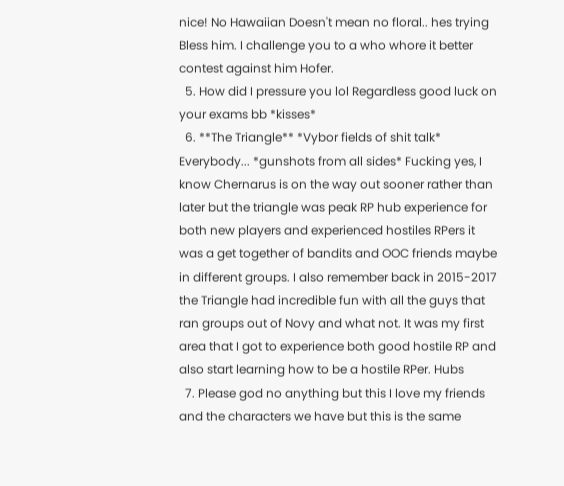nice! No Hawaiian Doesn't mean no floral.. hes trying Bless him. I challenge you to a who whore it better contest against him Hofer.
  5. How did I pressure you lol Regardless good luck on your exams bb *kisses*
  6. **The Triangle** *Vybor fields of shit talk* Everybody... *gunshots from all sides* Fucking yes, I know Chernarus is on the way out sooner rather than later but the triangle was peak RP hub experience for both new players and experienced hostiles RPers it was a get together of bandits and OOC friends maybe in different groups. I also remember back in 2015-2017 the Triangle had incredible fun with all the guys that ran groups out of Novy and what not. It was my first area that I got to experience both good hostile RP and also start learning how to be a hostile RPer. Hubs
  7. Please god no anything but this I love my friends and the characters we have but this is the same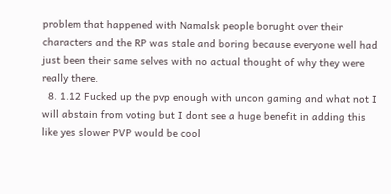problem that happened with Namalsk people borught over their characters and the RP was stale and boring because everyone well had just been their same selves with no actual thought of why they were really there.
  8. 1.12 Fucked up the pvp enough with uncon gaming and what not I will abstain from voting but I dont see a huge benefit in adding this like yes slower PVP would be cool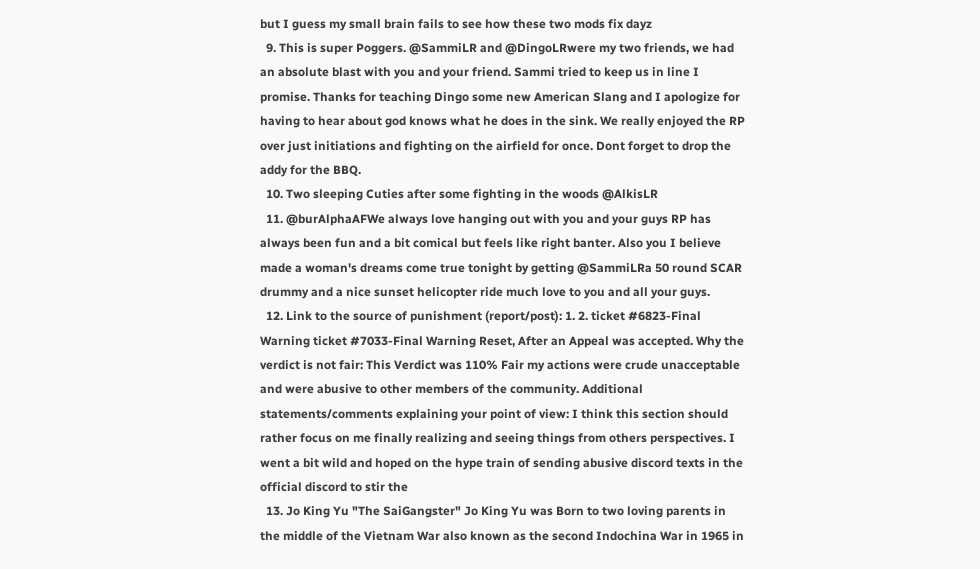but I guess my small brain fails to see how these two mods fix dayz
  9. This is super Poggers. @SammiLR and @DingoLRwere my two friends, we had an absolute blast with you and your friend. Sammi tried to keep us in line I promise. Thanks for teaching Dingo some new American Slang and I apologize for having to hear about god knows what he does in the sink. We really enjoyed the RP over just initiations and fighting on the airfield for once. Dont forget to drop the addy for the BBQ.
  10. Two sleeping Cuties after some fighting in the woods @AlkisLR
  11. @burAlphaAFWe always love hanging out with you and your guys RP has always been fun and a bit comical but feels like right banter. Also you I believe made a woman's dreams come true tonight by getting @SammiLRa 50 round SCAR drummy and a nice sunset helicopter ride much love to you and all your guys.
  12. Link to the source of punishment (report/post): 1. 2. ticket #6823-Final Warning ticket #7033-Final Warning Reset, After an Appeal was accepted. Why the verdict is not fair: This Verdict was 110% Fair my actions were crude unacceptable and were abusive to other members of the community. Additional statements/comments explaining your point of view: I think this section should rather focus on me finally realizing and seeing things from others perspectives. I went a bit wild and hoped on the hype train of sending abusive discord texts in the official discord to stir the
  13. Jo King Yu "The SaiGangster" Jo King Yu was Born to two loving parents in the middle of the Vietnam War also known as the second Indochina War in 1965 in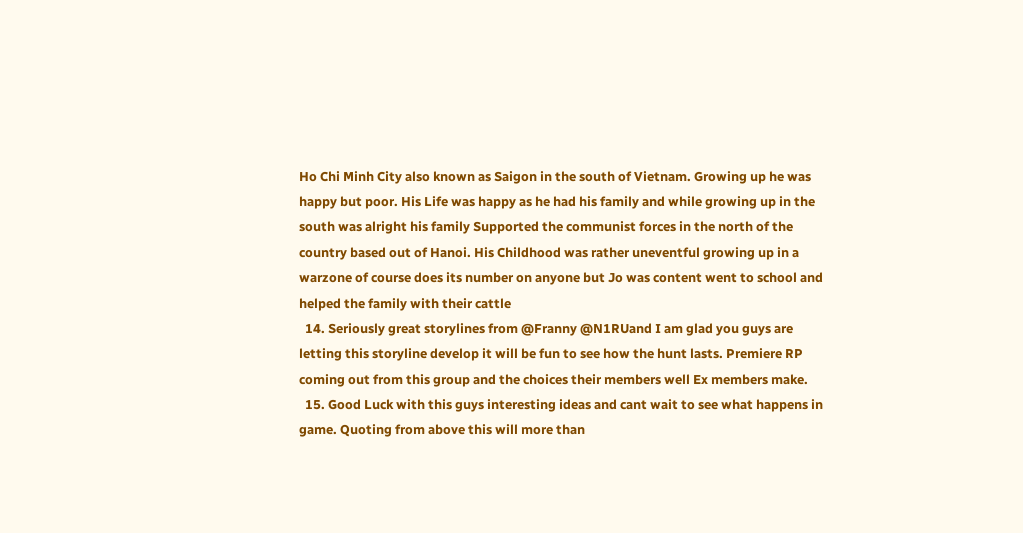Ho Chi Minh City also known as Saigon in the south of Vietnam. Growing up he was happy but poor. His Life was happy as he had his family and while growing up in the south was alright his family Supported the communist forces in the north of the country based out of Hanoi. His Childhood was rather uneventful growing up in a warzone of course does its number on anyone but Jo was content went to school and helped the family with their cattle
  14. Seriously great storylines from @Franny @N1RUand I am glad you guys are letting this storyline develop it will be fun to see how the hunt lasts. Premiere RP coming out from this group and the choices their members well Ex members make.
  15. Good Luck with this guys interesting ideas and cant wait to see what happens in game. Quoting from above this will more than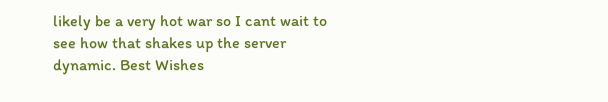likely be a very hot war so I cant wait to see how that shakes up the server dynamic. Best Wishes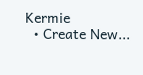Kermie
  • Create New...